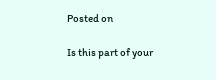Posted on

Is this part of your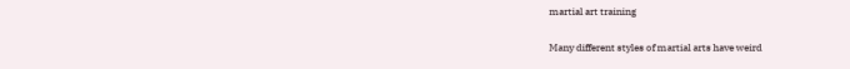martial art training

Many different styles of martial arts have weird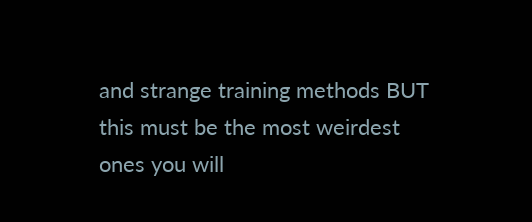and strange training methods BUT this must be the most weirdest ones you will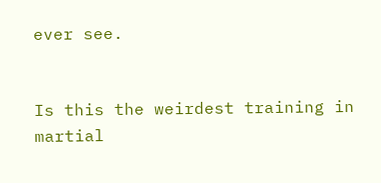ever see.


Is this the weirdest training in martial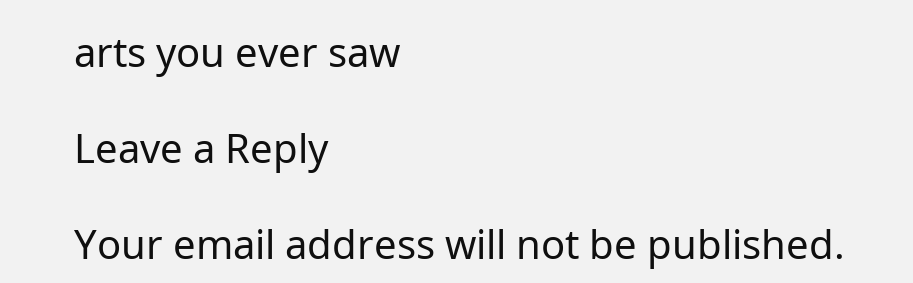arts you ever saw

Leave a Reply

Your email address will not be published.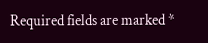Required fields are marked *